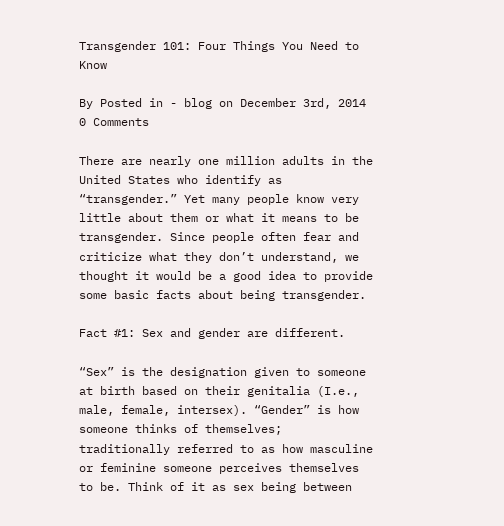Transgender 101: Four Things You Need to Know

By Posted in - blog on December 3rd, 2014 0 Comments

There are nearly one million adults in the United States who identify as “transgender.” Yet many people know very little about them or what it means to be transgender. Since people often fear and criticize what they don’t understand, we thought it would be a good idea to provide some basic facts about being transgender.

Fact #1: Sex and gender are different.

“Sex” is the designation given to someone at birth based on their genitalia (I.e., male, female, intersex). “Gender” is how someone thinks of themselves; traditionally referred to as how masculine or feminine someone perceives themselves to be. Think of it as sex being between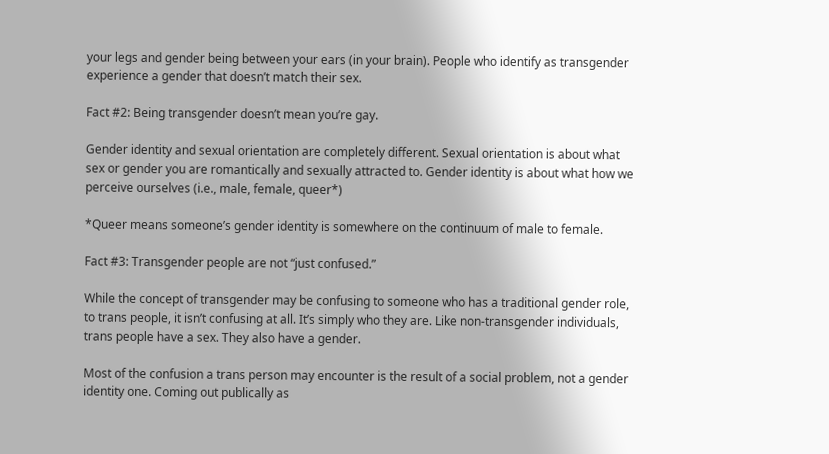your legs and gender being between your ears (in your brain). People who identify as transgender experience a gender that doesn’t match their sex.

Fact #2: Being transgender doesn’t mean you’re gay.

Gender identity and sexual orientation are completely different. Sexual orientation is about what sex or gender you are romantically and sexually attracted to. Gender identity is about what how we perceive ourselves (i.e., male, female, queer*)

*Queer means someone’s gender identity is somewhere on the continuum of male to female.

Fact #3: Transgender people are not “just confused.”

While the concept of transgender may be confusing to someone who has a traditional gender role, to trans people, it isn’t confusing at all. It’s simply who they are. Like non-transgender individuals, trans people have a sex. They also have a gender.

Most of the confusion a trans person may encounter is the result of a social problem, not a gender identity one. Coming out publically as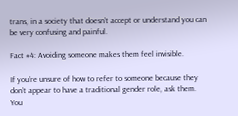trans, in a society that doesn’t accept or understand you can be very confusing and painful.

Fact #4: Avoiding someone makes them feel invisible.

If you’re unsure of how to refer to someone because they don’t appear to have a traditional gender role, ask them. You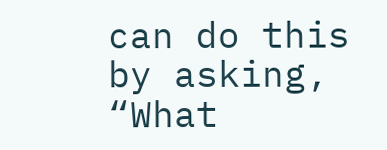can do this by asking, “What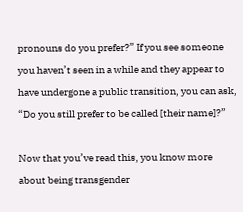pronouns do you prefer?” If you see someone you haven’t seen in a while and they appear to have undergone a public transition, you can ask, “Do you still prefer to be called [their name]?”

Now that you’ve read this, you know more about being transgender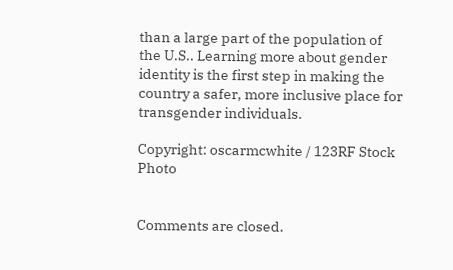than a large part of the population of the U.S.. Learning more about gender identity is the first step in making the country a safer, more inclusive place for transgender individuals.

Copyright: oscarmcwhite / 123RF Stock Photo


Comments are closed.